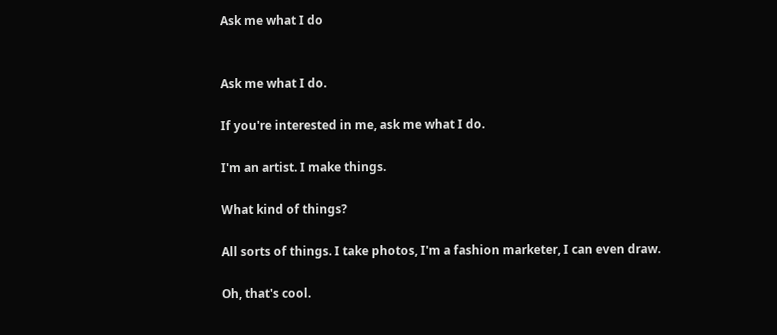Ask me what I do


Ask me what I do.

If you're interested in me, ask me what I do.

I'm an artist. I make things.

What kind of things?

All sorts of things. I take photos, I'm a fashion marketer, I can even draw.

Oh, that's cool.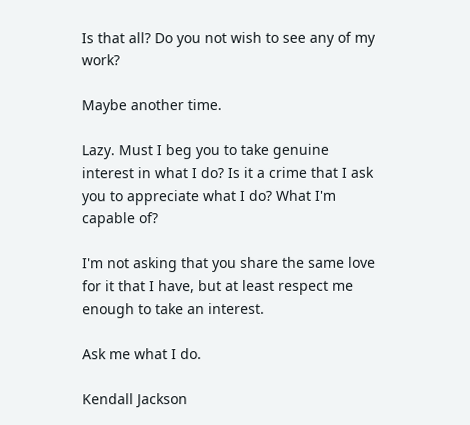Is that all? Do you not wish to see any of my work?

Maybe another time.

Lazy. Must I beg you to take genuine interest in what I do? Is it a crime that I ask you to appreciate what I do? What I'm capable of?

I'm not asking that you share the same love for it that I have, but at least respect me enough to take an interest.

Ask me what I do.

Kendall Jackson